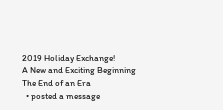2019 Holiday Exchange!
A New and Exciting Beginning
The End of an Era
  • posted a message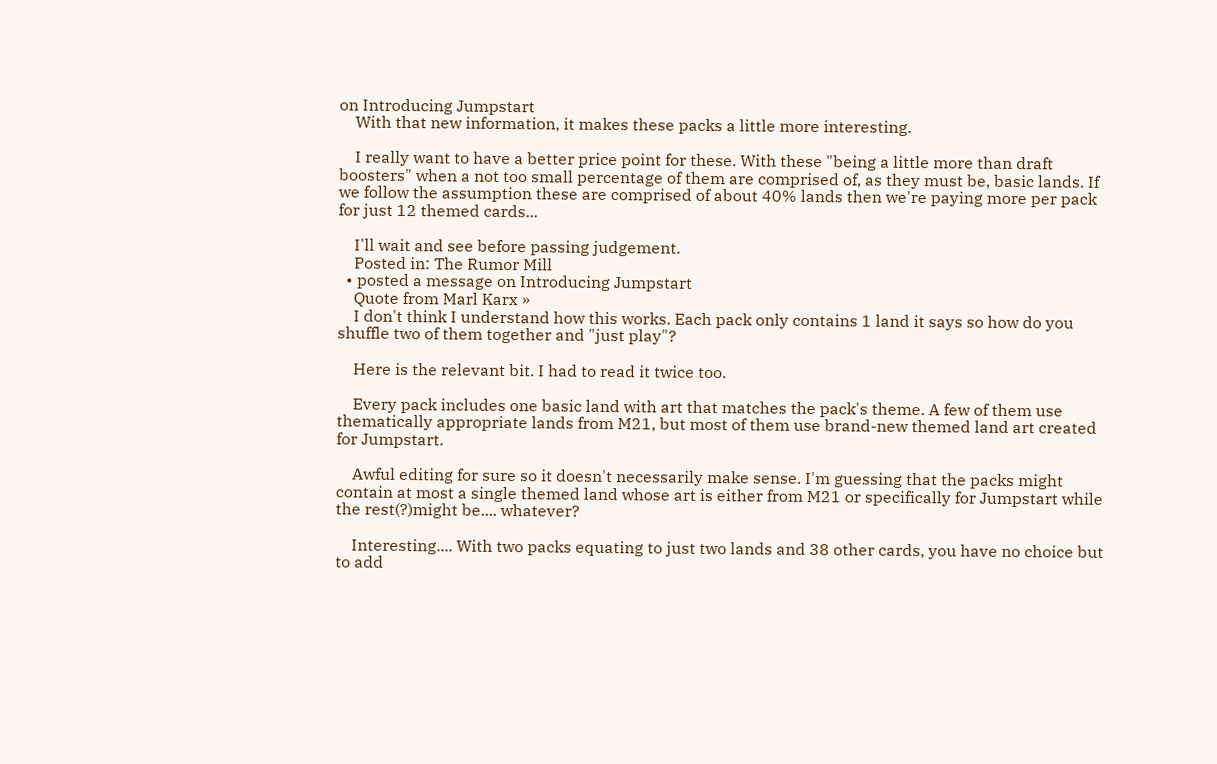on Introducing Jumpstart
    With that new information, it makes these packs a little more interesting.

    I really want to have a better price point for these. With these "being a little more than draft boosters" when a not too small percentage of them are comprised of, as they must be, basic lands. If we follow the assumption these are comprised of about 40% lands then we're paying more per pack for just 12 themed cards...

    I'll wait and see before passing judgement.
    Posted in: The Rumor Mill
  • posted a message on Introducing Jumpstart
    Quote from Marl Karx »
    I don't think I understand how this works. Each pack only contains 1 land it says so how do you shuffle two of them together and "just play"?

    Here is the relevant bit. I had to read it twice too.

    Every pack includes one basic land with art that matches the pack's theme. A few of them use thematically appropriate lands from M21, but most of them use brand-new themed land art created for Jumpstart.

    Awful editing for sure so it doesn't necessarily make sense. I'm guessing that the packs might contain at most a single themed land whose art is either from M21 or specifically for Jumpstart while the rest(?)might be.... whatever?

    Interesting.... With two packs equating to just two lands and 38 other cards, you have no choice but to add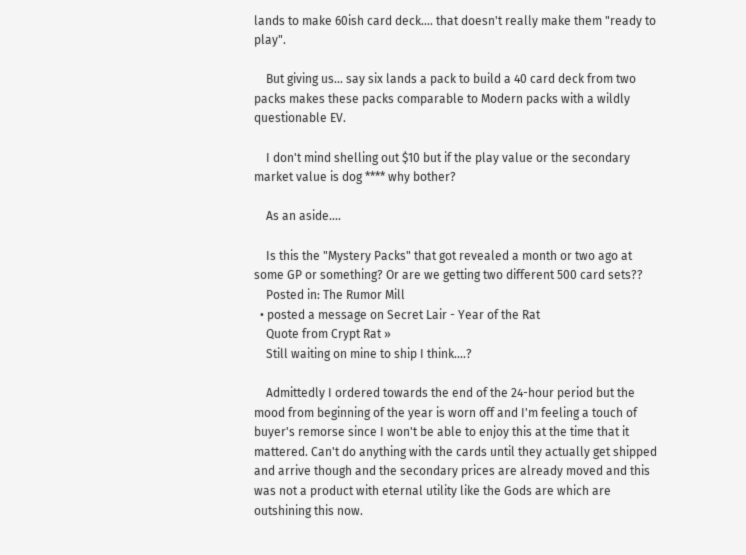lands to make 60ish card deck.... that doesn't really make them "ready to play".

    But giving us... say six lands a pack to build a 40 card deck from two packs makes these packs comparable to Modern packs with a wildly questionable EV.

    I don't mind shelling out $10 but if the play value or the secondary market value is dog **** why bother?

    As an aside....

    Is this the "Mystery Packs" that got revealed a month or two ago at some GP or something? Or are we getting two different 500 card sets??
    Posted in: The Rumor Mill
  • posted a message on Secret Lair - Year of the Rat
    Quote from Crypt Rat »
    Still waiting on mine to ship I think....?

    Admittedly I ordered towards the end of the 24-hour period but the mood from beginning of the year is worn off and I'm feeling a touch of buyer's remorse since I won't be able to enjoy this at the time that it mattered. Can't do anything with the cards until they actually get shipped and arrive though and the secondary prices are already moved and this was not a product with eternal utility like the Gods are which are outshining this now.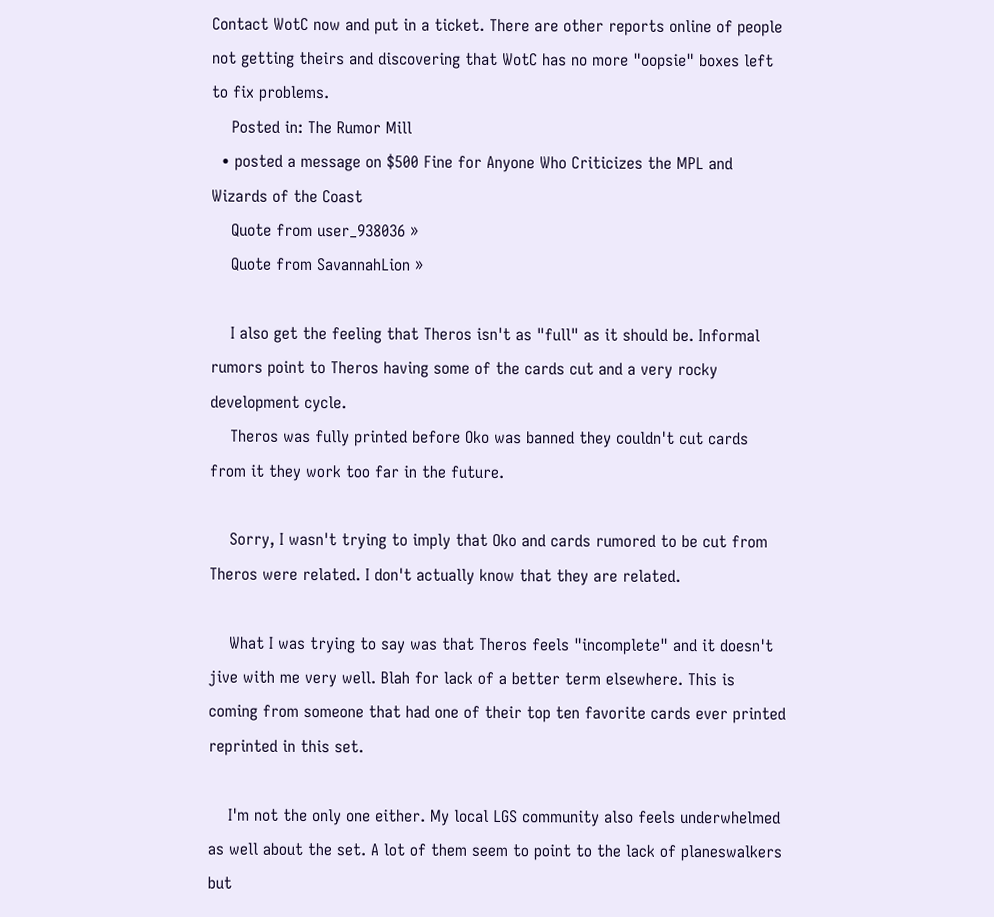Contact WotC now and put in a ticket. There are other reports online of people not getting theirs and discovering that WotC has no more "oopsie" boxes left to fix problems.
    Posted in: The Rumor Mill
  • posted a message on $500 Fine for Anyone Who Criticizes the MPL and Wizards of the Coast
    Quote from user_938036 »
    Quote from SavannahLion »

    I also get the feeling that Theros isn't as "full" as it should be. Informal rumors point to Theros having some of the cards cut and a very rocky development cycle.
    Theros was fully printed before Oko was banned they couldn't cut cards from it they work too far in the future.

    Sorry, I wasn't trying to imply that Oko and cards rumored to be cut from Theros were related. I don't actually know that they are related.

    What I was trying to say was that Theros feels "incomplete" and it doesn't jive with me very well. Blah for lack of a better term elsewhere. This is coming from someone that had one of their top ten favorite cards ever printed reprinted in this set.

    I'm not the only one either. My local LGS community also feels underwhelmed as well about the set. A lot of them seem to point to the lack of planeswalkers but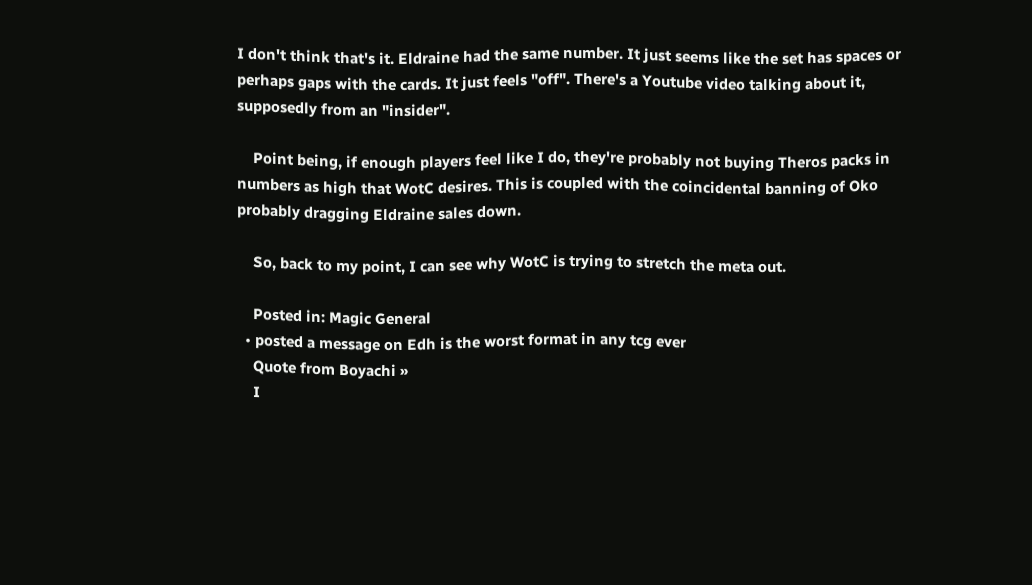I don't think that's it. Eldraine had the same number. It just seems like the set has spaces or perhaps gaps with the cards. It just feels "off". There's a Youtube video talking about it, supposedly from an "insider".

    Point being, if enough players feel like I do, they're probably not buying Theros packs in numbers as high that WotC desires. This is coupled with the coincidental banning of Oko probably dragging Eldraine sales down.

    So, back to my point, I can see why WotC is trying to stretch the meta out.

    Posted in: Magic General
  • posted a message on Edh is the worst format in any tcg ever
    Quote from Boyachi »
    I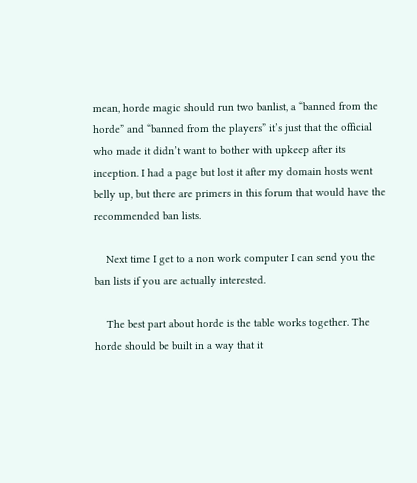mean, horde magic should run two banlist, a “banned from the horde” and “banned from the players” it’s just that the official who made it didn’t want to bother with upkeep after its inception. I had a page but lost it after my domain hosts went belly up, but there are primers in this forum that would have the recommended ban lists.

    Next time I get to a non work computer I can send you the ban lists if you are actually interested.

    The best part about horde is the table works together. The horde should be built in a way that it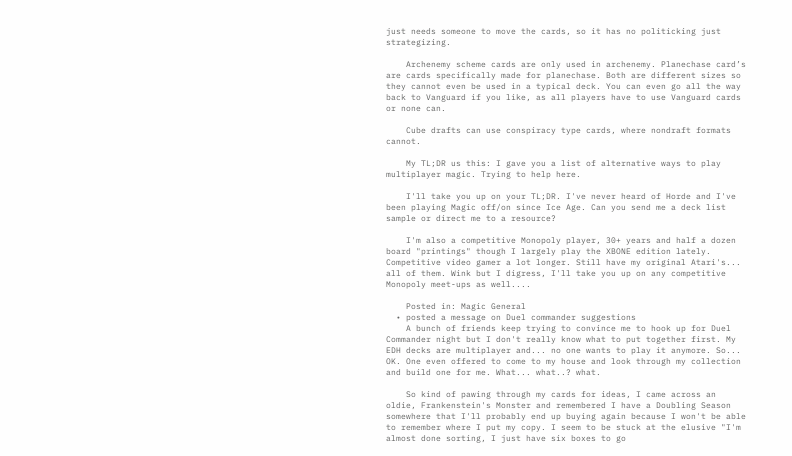just needs someone to move the cards, so it has no politicking just strategizing.

    Archenemy scheme cards are only used in archenemy. Planechase card’s are cards specifically made for planechase. Both are different sizes so they cannot even be used in a typical deck. You can even go all the way back to Vanguard if you like, as all players have to use Vanguard cards or none can.

    Cube drafts can use conspiracy type cards, where nondraft formats cannot.

    My TL;DR us this: I gave you a list of alternative ways to play multiplayer magic. Trying to help here.

    I'll take you up on your TL;DR. I've never heard of Horde and I've been playing Magic off/on since Ice Age. Can you send me a deck list sample or direct me to a resource?

    I'm also a competitive Monopoly player, 30+ years and half a dozen board "printings" though I largely play the XBONE edition lately. Competitive video gamer a lot longer. Still have my original Atari's... all of them. Wink but I digress, I'll take you up on any competitive Monopoly meet-ups as well....

    Posted in: Magic General
  • posted a message on Duel commander suggestions
    A bunch of friends keep trying to convince me to hook up for Duel Commander night but I don't really know what to put together first. My EDH decks are multiplayer and... no one wants to play it anymore. So... OK. One even offered to come to my house and look through my collection and build one for me. What... what..? what.

    So kind of pawing through my cards for ideas, I came across an oldie, Frankenstein's Monster and remembered I have a Doubling Season somewhere that I'll probably end up buying again because I won't be able to remember where I put my copy. I seem to be stuck at the elusive "I'm almost done sorting, I just have six boxes to go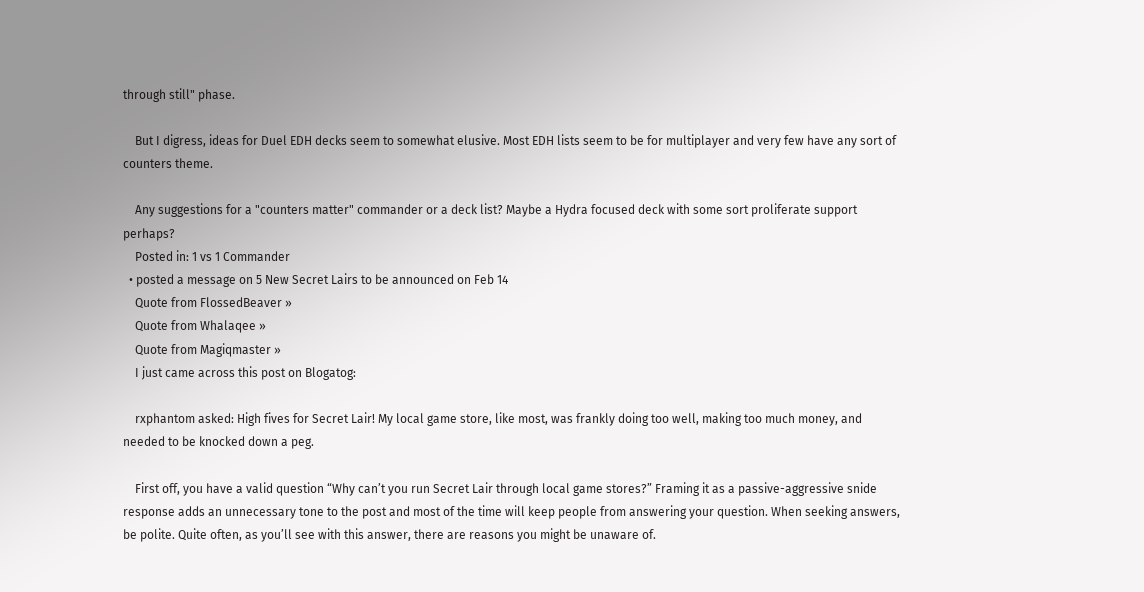through still" phase.

    But I digress, ideas for Duel EDH decks seem to somewhat elusive. Most EDH lists seem to be for multiplayer and very few have any sort of counters theme.

    Any suggestions for a "counters matter" commander or a deck list? Maybe a Hydra focused deck with some sort proliferate support perhaps?
    Posted in: 1 vs 1 Commander
  • posted a message on 5 New Secret Lairs to be announced on Feb 14
    Quote from FlossedBeaver »
    Quote from Whalaqee »
    Quote from Magiqmaster »
    I just came across this post on Blogatog:

    rxphantom asked: High fives for Secret Lair! My local game store, like most, was frankly doing too well, making too much money, and needed to be knocked down a peg.

    First off, you have a valid question “Why can’t you run Secret Lair through local game stores?” Framing it as a passive-aggressive snide response adds an unnecessary tone to the post and most of the time will keep people from answering your question. When seeking answers, be polite. Quite often, as you’ll see with this answer, there are reasons you might be unaware of.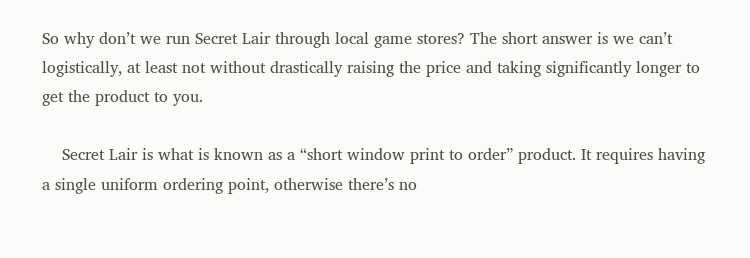So why don’t we run Secret Lair through local game stores? The short answer is we can’t logistically, at least not without drastically raising the price and taking significantly longer to get the product to you.

    Secret Lair is what is known as a “short window print to order” product. It requires having a single uniform ordering point, otherwise there’s no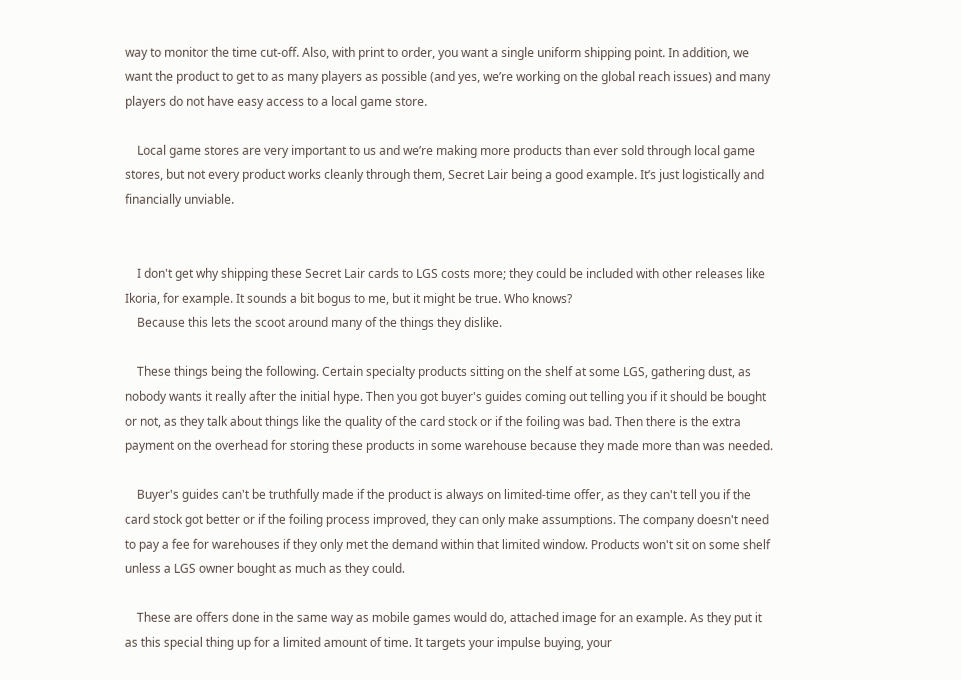way to monitor the time cut-off. Also, with print to order, you want a single uniform shipping point. In addition, we want the product to get to as many players as possible (and yes, we’re working on the global reach issues) and many players do not have easy access to a local game store.

    Local game stores are very important to us and we’re making more products than ever sold through local game stores, but not every product works cleanly through them, Secret Lair being a good example. It’s just logistically and financially unviable.


    I don't get why shipping these Secret Lair cards to LGS costs more; they could be included with other releases like Ikoria, for example. It sounds a bit bogus to me, but it might be true. Who knows?
    Because this lets the scoot around many of the things they dislike.

    These things being the following. Certain specialty products sitting on the shelf at some LGS, gathering dust, as nobody wants it really after the initial hype. Then you got buyer's guides coming out telling you if it should be bought or not, as they talk about things like the quality of the card stock or if the foiling was bad. Then there is the extra payment on the overhead for storing these products in some warehouse because they made more than was needed.

    Buyer's guides can't be truthfully made if the product is always on limited-time offer, as they can't tell you if the card stock got better or if the foiling process improved, they can only make assumptions. The company doesn't need to pay a fee for warehouses if they only met the demand within that limited window. Products won't sit on some shelf unless a LGS owner bought as much as they could.

    These are offers done in the same way as mobile games would do, attached image for an example. As they put it as this special thing up for a limited amount of time. It targets your impulse buying, your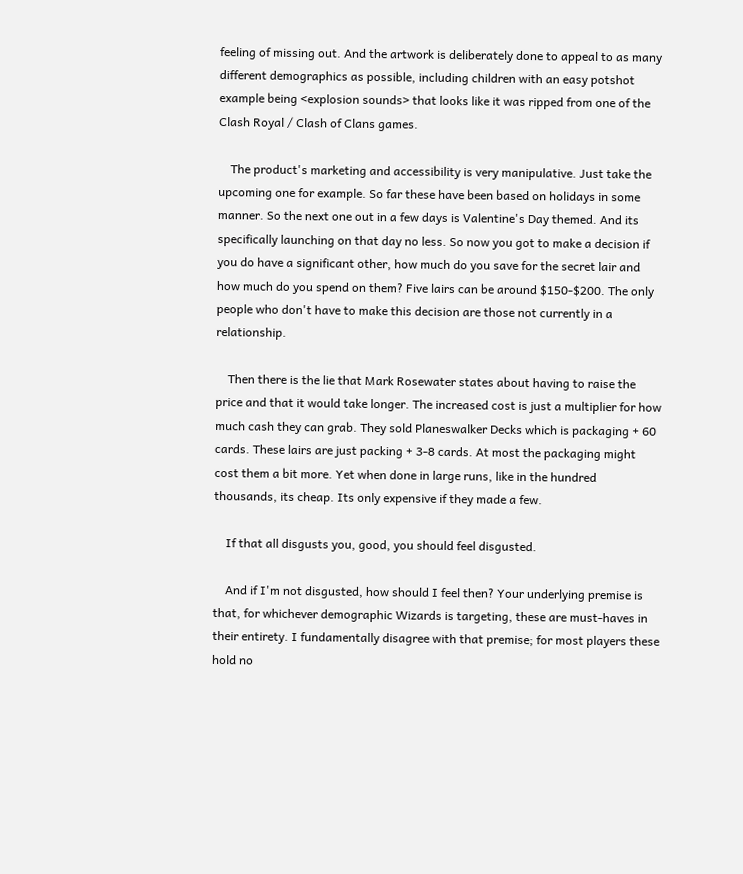feeling of missing out. And the artwork is deliberately done to appeal to as many different demographics as possible, including children with an easy potshot example being <explosion sounds> that looks like it was ripped from one of the Clash Royal / Clash of Clans games.

    The product's marketing and accessibility is very manipulative. Just take the upcoming one for example. So far these have been based on holidays in some manner. So the next one out in a few days is Valentine's Day themed. And its specifically launching on that day no less. So now you got to make a decision if you do have a significant other, how much do you save for the secret lair and how much do you spend on them? Five lairs can be around $150-$200. The only people who don't have to make this decision are those not currently in a relationship.

    Then there is the lie that Mark Rosewater states about having to raise the price and that it would take longer. The increased cost is just a multiplier for how much cash they can grab. They sold Planeswalker Decks which is packaging + 60 cards. These lairs are just packing + 3-8 cards. At most the packaging might cost them a bit more. Yet when done in large runs, like in the hundred thousands, its cheap. Its only expensive if they made a few.

    If that all disgusts you, good, you should feel disgusted.

    And if I'm not disgusted, how should I feel then? Your underlying premise is that, for whichever demographic Wizards is targeting, these are must-haves in their entirety. I fundamentally disagree with that premise; for most players these hold no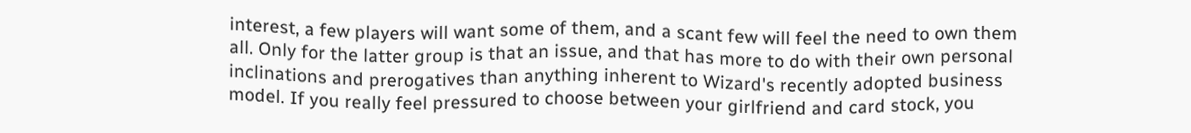interest, a few players will want some of them, and a scant few will feel the need to own them all. Only for the latter group is that an issue, and that has more to do with their own personal inclinations and prerogatives than anything inherent to Wizard's recently adopted business model. If you really feel pressured to choose between your girlfriend and card stock, you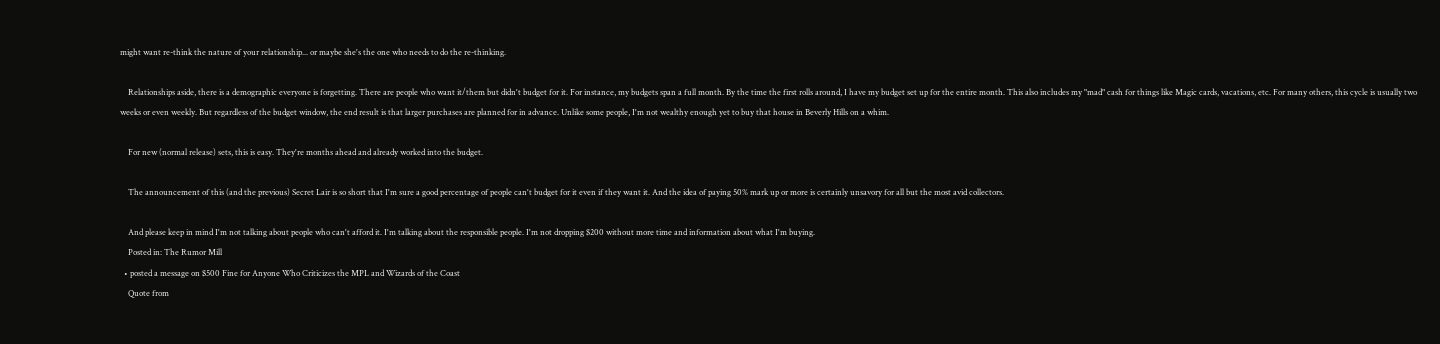might want re-think the nature of your relationship... or maybe she's the one who needs to do the re-thinking.

    Relationships aside, there is a demographic everyone is forgetting. There are people who want it/them but didn't budget for it. For instance, my budgets span a full month. By the time the first rolls around, I have my budget set up for the entire month. This also includes my "mad" cash for things like Magic cards, vacations, etc. For many others, this cycle is usually two weeks or even weekly. But regardless of the budget window, the end result is that larger purchases are planned for in advance. Unlike some people, I'm not wealthy enough yet to buy that house in Beverly Hills on a whim.

    For new (normal release) sets, this is easy. They're months ahead and already worked into the budget.

    The announcement of this (and the previous) Secret Lair is so short that I'm sure a good percentage of people can't budget for it even if they want it. And the idea of paying 50% mark up or more is certainly unsavory for all but the most avid collectors.

    And please keep in mind I'm not talking about people who can't afford it. I'm talking about the responsible people. I'm not dropping $200 without more time and information about what I'm buying.
    Posted in: The Rumor Mill
  • posted a message on $500 Fine for Anyone Who Criticizes the MPL and Wizards of the Coast
    Quote from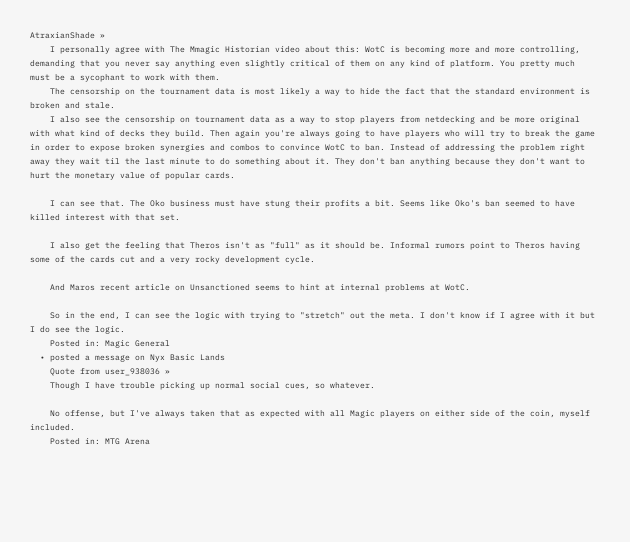AtraxianShade »
    I personally agree with The Mmagic Historian video about this: WotC is becoming more and more controlling, demanding that you never say anything even slightly critical of them on any kind of platform. You pretty much must be a sycophant to work with them.
    The censorship on the tournament data is most likely a way to hide the fact that the standard environment is broken and stale.
    I also see the censorship on tournament data as a way to stop players from netdecking and be more original with what kind of decks they build. Then again you're always going to have players who will try to break the game in order to expose broken synergies and combos to convince WotC to ban. Instead of addressing the problem right away they wait til the last minute to do something about it. They don't ban anything because they don't want to hurt the monetary value of popular cards.

    I can see that. The Oko business must have stung their profits a bit. Seems like Oko's ban seemed to have killed interest with that set.

    I also get the feeling that Theros isn't as "full" as it should be. Informal rumors point to Theros having some of the cards cut and a very rocky development cycle.

    And Maros recent article on Unsanctioned seems to hint at internal problems at WotC.

    So in the end, I can see the logic with trying to "stretch" out the meta. I don't know if I agree with it but I do see the logic.
    Posted in: Magic General
  • posted a message on Nyx Basic Lands
    Quote from user_938036 »
    Though I have trouble picking up normal social cues, so whatever.

    No offense, but I've always taken that as expected with all Magic players on either side of the coin, myself included.
    Posted in: MTG Arena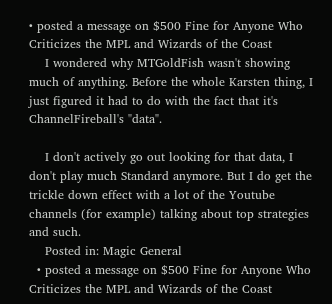• posted a message on $500 Fine for Anyone Who Criticizes the MPL and Wizards of the Coast
    I wondered why MTGoldFish wasn't showing much of anything. Before the whole Karsten thing, I just figured it had to do with the fact that it's ChannelFireball's "data".

    I don't actively go out looking for that data, I don't play much Standard anymore. But I do get the trickle down effect with a lot of the Youtube channels (for example) talking about top strategies and such.
    Posted in: Magic General
  • posted a message on $500 Fine for Anyone Who Criticizes the MPL and Wizards of the Coast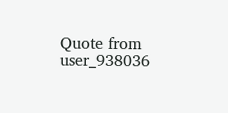Quote from user_938036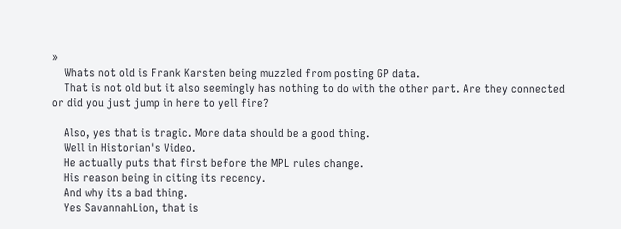»
    Whats not old is Frank Karsten being muzzled from posting GP data.
    That is not old but it also seemingly has nothing to do with the other part. Are they connected or did you just jump in here to yell fire?

    Also, yes that is tragic. More data should be a good thing.
    Well in Historian's Video.
    He actually puts that first before the MPL rules change.
    His reason being in citing its recency.
    And why its a bad thing.
    Yes SavannahLion, that is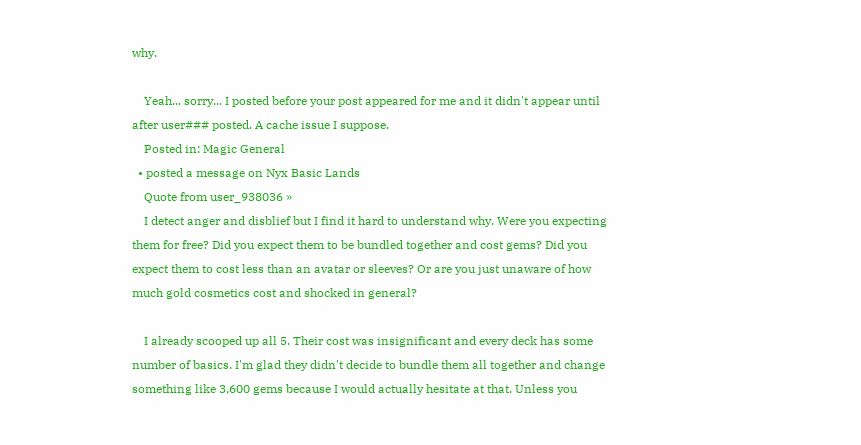why.

    Yeah... sorry... I posted before your post appeared for me and it didn't appear until after user### posted. A cache issue I suppose.
    Posted in: Magic General
  • posted a message on Nyx Basic Lands
    Quote from user_938036 »
    I detect anger and disblief but I find it hard to understand why. Were you expecting them for free? Did you expect them to be bundled together and cost gems? Did you expect them to cost less than an avatar or sleeves? Or are you just unaware of how much gold cosmetics cost and shocked in general?

    I already scooped up all 5. Their cost was insignificant and every deck has some number of basics. I'm glad they didn't decide to bundle them all together and change something like 3,600 gems because I would actually hesitate at that. Unless you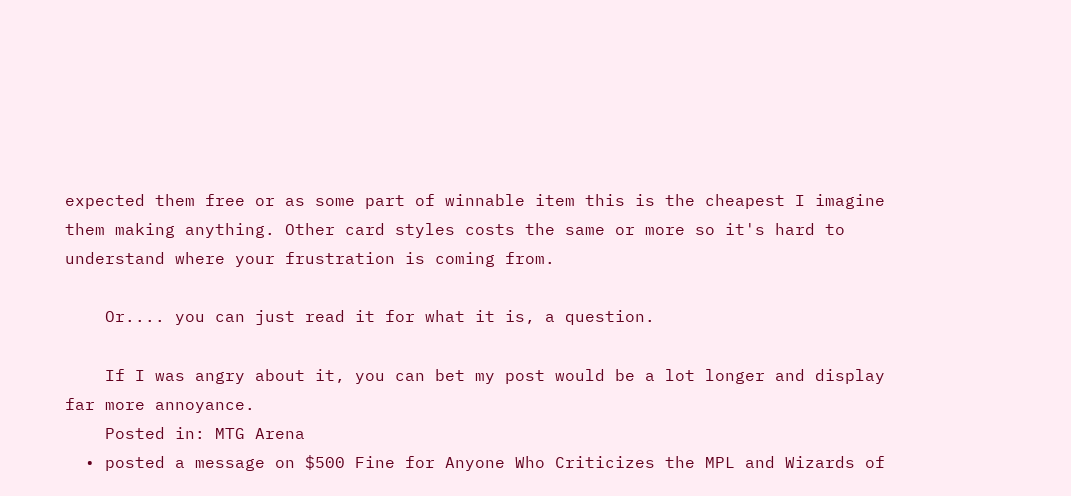expected them free or as some part of winnable item this is the cheapest I imagine them making anything. Other card styles costs the same or more so it's hard to understand where your frustration is coming from.

    Or.... you can just read it for what it is, a question.

    If I was angry about it, you can bet my post would be a lot longer and display far more annoyance.
    Posted in: MTG Arena
  • posted a message on $500 Fine for Anyone Who Criticizes the MPL and Wizards of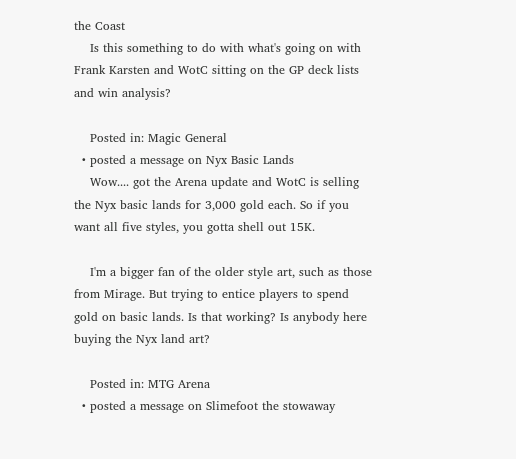the Coast
    Is this something to do with what's going on with Frank Karsten and WotC sitting on the GP deck lists and win analysis?

    Posted in: Magic General
  • posted a message on Nyx Basic Lands
    Wow.... got the Arena update and WotC is selling the Nyx basic lands for 3,000 gold each. So if you want all five styles, you gotta shell out 15K.

    I'm a bigger fan of the older style art, such as those from Mirage. But trying to entice players to spend gold on basic lands. Is that working? Is anybody here buying the Nyx land art?

    Posted in: MTG Arena
  • posted a message on Slimefoot the stowaway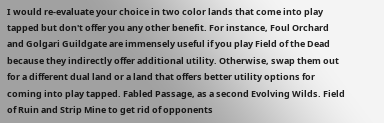I would re-evaluate your choice in two color lands that come into play tapped but don't offer you any other benefit. For instance, Foul Orchard and Golgari Guildgate are immensely useful if you play Field of the Dead because they indirectly offer additional utility. Otherwise, swap them out for a different dual land or a land that offers better utility options for coming into play tapped. Fabled Passage, as a second Evolving Wilds. Field of Ruin and Strip Mine to get rid of opponents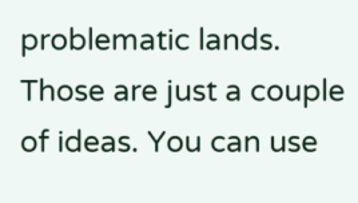problematic lands. Those are just a couple of ideas. You can use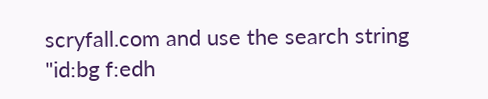scryfall.com and use the search string "id:bg f:edh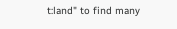t:land" to find many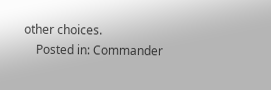other choices.
    Posted in: Commander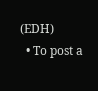(EDH)
  • To post a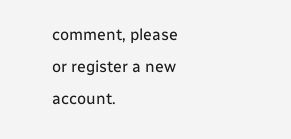comment, please or register a new account.